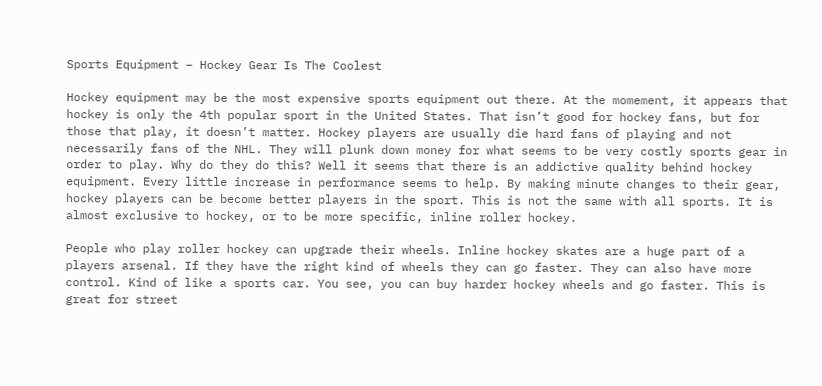Sports Equipment – Hockey Gear Is The Coolest

Hockey equipment may be the most expensive sports equipment out there. At the momement, it appears that hockey is only the 4th popular sport in the United States. That isn’t good for hockey fans, but for those that play, it doesn’t matter. Hockey players are usually die hard fans of playing and not necessarily fans of the NHL. They will plunk down money for what seems to be very costly sports gear in order to play. Why do they do this? Well it seems that there is an addictive quality behind hockey equipment. Every little increase in performance seems to help. By making minute changes to their gear, hockey players can be become better players in the sport. This is not the same with all sports. It is almost exclusive to hockey, or to be more specific, inline roller hockey.

People who play roller hockey can upgrade their wheels. Inline hockey skates are a huge part of a players arsenal. If they have the right kind of wheels they can go faster. They can also have more control. Kind of like a sports car. You see, you can buy harder hockey wheels and go faster. This is great for street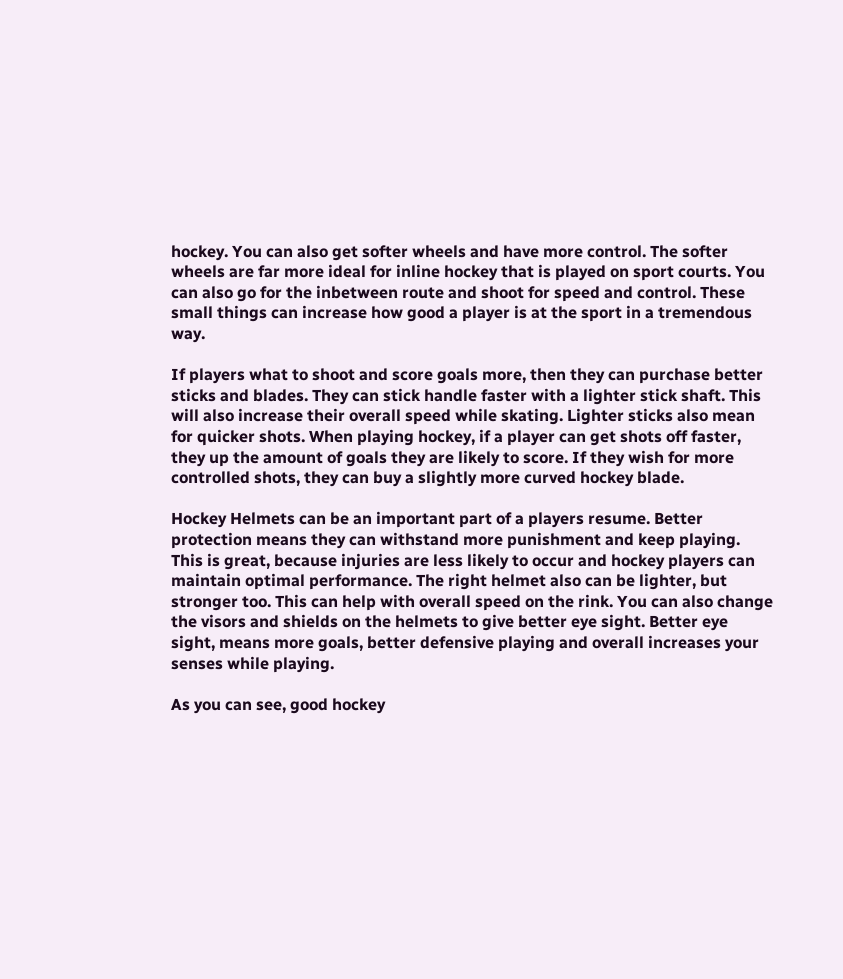hockey. You can also get softer wheels and have more control. The softer wheels are far more ideal for inline hockey that is played on sport courts. You can also go for the inbetween route and shoot for speed and control. These small things can increase how good a player is at the sport in a tremendous way.

If players what to shoot and score goals more, then they can purchase better sticks and blades. They can stick handle faster with a lighter stick shaft. This will also increase their overall speed while skating. Lighter sticks also mean for quicker shots. When playing hockey, if a player can get shots off faster, they up the amount of goals they are likely to score. If they wish for more controlled shots, they can buy a slightly more curved hockey blade.

Hockey Helmets can be an important part of a players resume. Better protection means they can withstand more punishment and keep playing. This is great, because injuries are less likely to occur and hockey players can maintain optimal performance. The right helmet also can be lighter, but stronger too. This can help with overall speed on the rink. You can also change the visors and shields on the helmets to give better eye sight. Better eye sight, means more goals, better defensive playing and overall increases your senses while playing.

As you can see, good hockey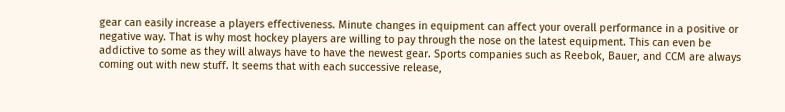gear can easily increase a players effectiveness. Minute changes in equipment can affect your overall performance in a positive or negative way. That is why most hockey players are willing to pay through the nose on the latest equipment. This can even be addictive to some as they will always have to have the newest gear. Sports companies such as Reebok, Bauer, and CCM are always coming out with new stuff. It seems that with each successive release,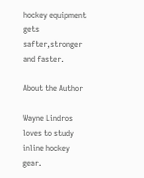hockey equipment gets safter,stronger and faster.

About the Author

Wayne Lindros loves to study inline hockey gear.